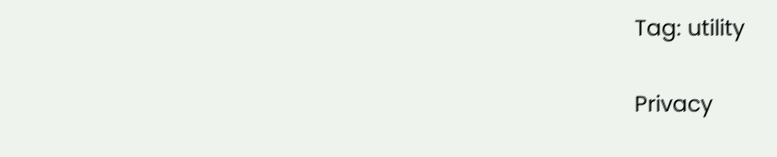Tag: utility

Privacy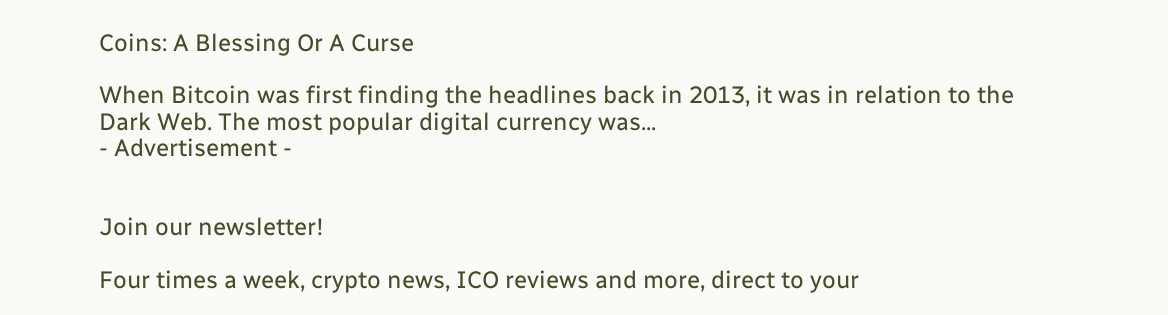Coins: A Blessing Or A Curse

When Bitcoin was first finding the headlines back in 2013, it was in relation to the Dark Web. The most popular digital currency was...
- Advertisement -


Join our newsletter!

Four times a week, crypto news, ICO reviews and more, direct to your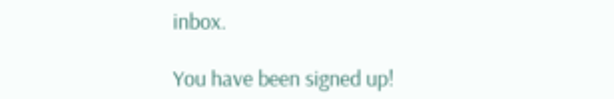inbox.

You have been signed up!